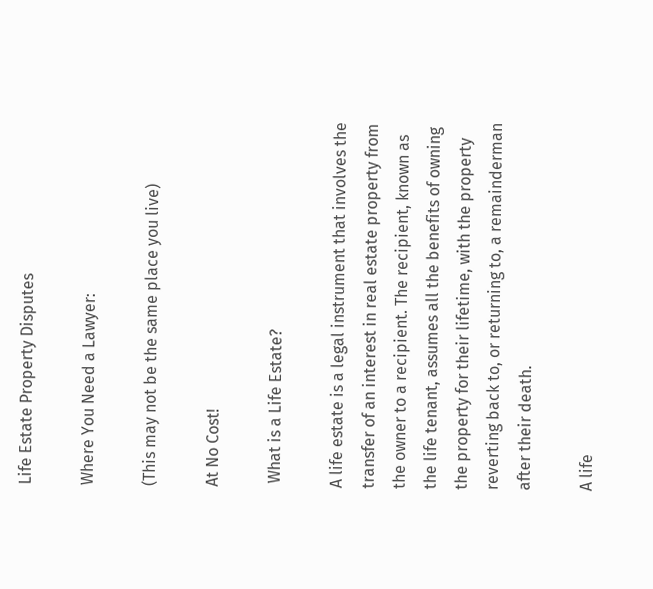Life Estate Property Disputes

Where You Need a Lawyer:

(This may not be the same place you live)

At No Cost!

 What is a Life Estate?

A life estate is a legal instrument that involves the transfer of an interest in real estate property from the owner to a recipient. The recipient, known as the life tenant, assumes all the benefits of owning the property for their lifetime, with the property reverting back to, or returning to, a remainderman after their death.

A life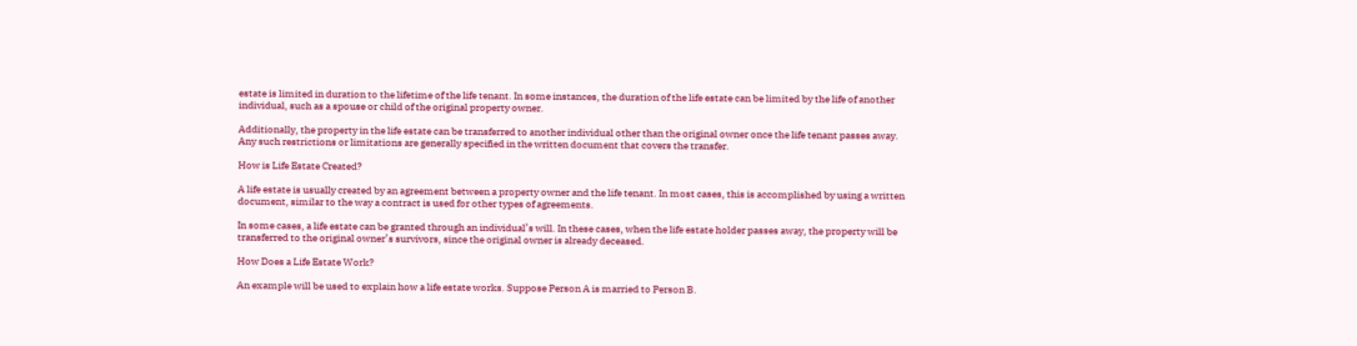estate is limited in duration to the lifetime of the life tenant. In some instances, the duration of the life estate can be limited by the life of another individual, such as a spouse or child of the original property owner.

Additionally, the property in the life estate can be transferred to another individual other than the original owner once the life tenant passes away. Any such restrictions or limitations are generally specified in the written document that covers the transfer.

How is Life Estate Created?

A life estate is usually created by an agreement between a property owner and the life tenant. In most cases, this is accomplished by using a written document, similar to the way a contract is used for other types of agreements.

In some cases, a life estate can be granted through an individual’s will. In these cases, when the life estate holder passes away, the property will be transferred to the original owner’s survivors, since the original owner is already deceased.

How Does a Life Estate Work?

An example will be used to explain how a life estate works. Suppose Person A is married to Person B.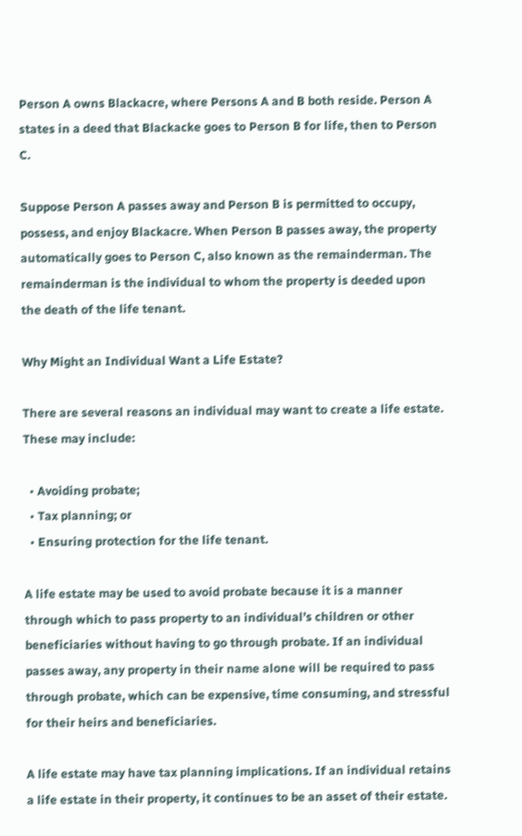Person A owns Blackacre, where Persons A and B both reside. Person A states in a deed that Blackacke goes to Person B for life, then to Person C.

Suppose Person A passes away and Person B is permitted to occupy, possess, and enjoy Blackacre. When Person B passes away, the property automatically goes to Person C, also known as the remainderman. The remainderman is the individual to whom the property is deeded upon the death of the life tenant.

Why Might an Individual Want a Life Estate?

There are several reasons an individual may want to create a life estate. These may include:

  • Avoiding probate;
  • Tax planning; or
  • Ensuring protection for the life tenant.

A life estate may be used to avoid probate because it is a manner through which to pass property to an individual’s children or other beneficiaries without having to go through probate. If an individual passes away, any property in their name alone will be required to pass through probate, which can be expensive, time consuming, and stressful for their heirs and beneficiaries.

A life estate may have tax planning implications. If an individual retains a life estate in their property, it continues to be an asset of their estate.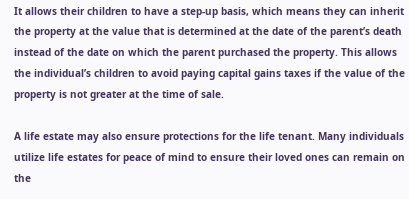It allows their children to have a step-up basis, which means they can inherit the property at the value that is determined at the date of the parent’s death instead of the date on which the parent purchased the property. This allows the individual’s children to avoid paying capital gains taxes if the value of the property is not greater at the time of sale.

A life estate may also ensure protections for the life tenant. Many individuals utilize life estates for peace of mind to ensure their loved ones can remain on the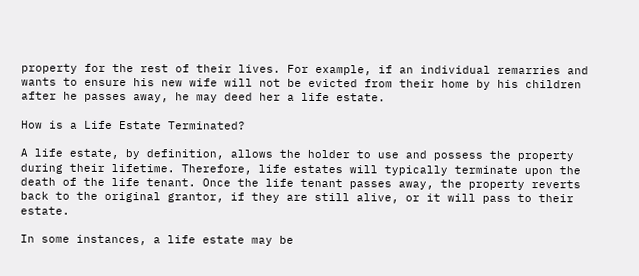property for the rest of their lives. For example, if an individual remarries and wants to ensure his new wife will not be evicted from their home by his children after he passes away, he may deed her a life estate.

How is a Life Estate Terminated?

A life estate, by definition, allows the holder to use and possess the property during their lifetime. Therefore, life estates will typically terminate upon the death of the life tenant. Once the life tenant passes away, the property reverts back to the original grantor, if they are still alive, or it will pass to their estate.

In some instances, a life estate may be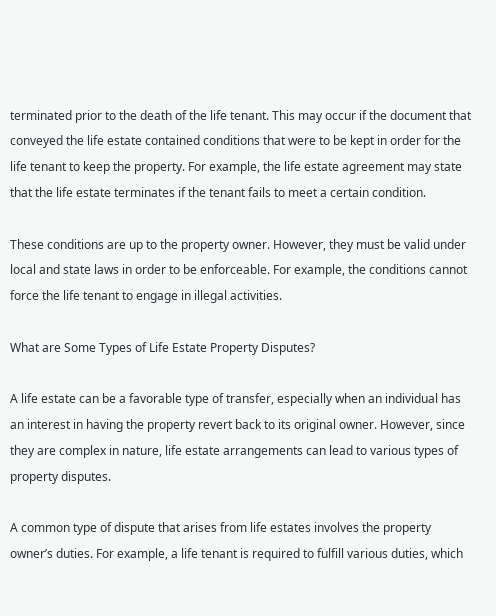terminated prior to the death of the life tenant. This may occur if the document that conveyed the life estate contained conditions that were to be kept in order for the life tenant to keep the property. For example, the life estate agreement may state that the life estate terminates if the tenant fails to meet a certain condition.

These conditions are up to the property owner. However, they must be valid under local and state laws in order to be enforceable. For example, the conditions cannot force the life tenant to engage in illegal activities.

What are Some Types of Life Estate Property Disputes?

A life estate can be a favorable type of transfer, especially when an individual has an interest in having the property revert back to its original owner. However, since they are complex in nature, life estate arrangements can lead to various types of property disputes.

A common type of dispute that arises from life estates involves the property owner’s duties. For example, a life tenant is required to fulfill various duties, which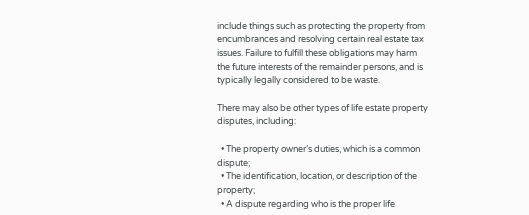include things such as protecting the property from encumbrances and resolving certain real estate tax issues. Failure to fulfill these obligations may harm the future interests of the remainder persons, and is typically legally considered to be waste.

There may also be other types of life estate property disputes, including:

  • The property owner’s duties, which is a common dispute;
  • The identification, location, or description of the property;
  • A dispute regarding who is the proper life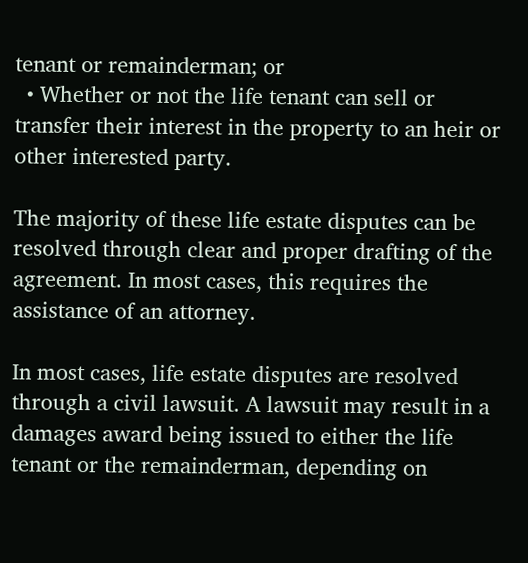tenant or remainderman; or
  • Whether or not the life tenant can sell or transfer their interest in the property to an heir or other interested party.

The majority of these life estate disputes can be resolved through clear and proper drafting of the agreement. In most cases, this requires the assistance of an attorney.

In most cases, life estate disputes are resolved through a civil lawsuit. A lawsuit may result in a damages award being issued to either the life tenant or the remainderman, depending on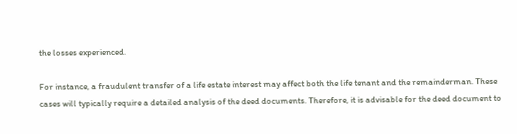the losses experienced.

For instance, a fraudulent transfer of a life estate interest may affect both the life tenant and the remainderman. These cases will typically require a detailed analysis of the deed documents. Therefore, it is advisable for the deed document to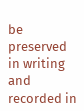be preserved in writing and recorded in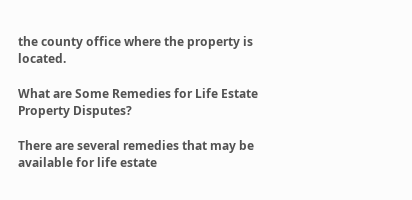the county office where the property is located.

What are Some Remedies for Life Estate Property Disputes?

There are several remedies that may be available for life estate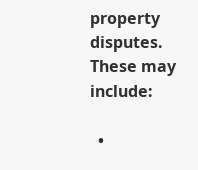property disputes. These may include:

  •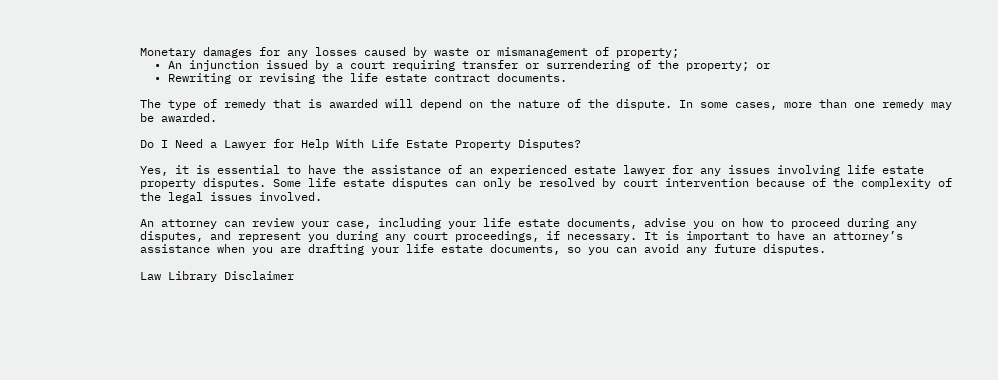Monetary damages for any losses caused by waste or mismanagement of property;
  • An injunction issued by a court requiring transfer or surrendering of the property; or
  • Rewriting or revising the life estate contract documents.

The type of remedy that is awarded will depend on the nature of the dispute. In some cases, more than one remedy may be awarded.

Do I Need a Lawyer for Help With Life Estate Property Disputes?

Yes, it is essential to have the assistance of an experienced estate lawyer for any issues involving life estate property disputes. Some life estate disputes can only be resolved by court intervention because of the complexity of the legal issues involved.

An attorney can review your case, including your life estate documents, advise you on how to proceed during any disputes, and represent you during any court proceedings, if necessary. It is important to have an attorney’s assistance when you are drafting your life estate documents, so you can avoid any future disputes.

Law Library Disclaimer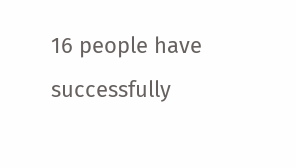16 people have successfully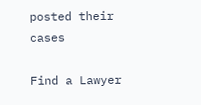posted their cases

Find a Lawyer